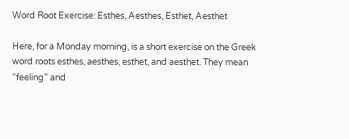Word Root Exercise: Esthes, Aesthes, Esthet, Aesthet

Here, for a Monday morning, is a short exercise on the Greek word roots esthes, aesthes, esthet, and aesthet. They mean “feeling” and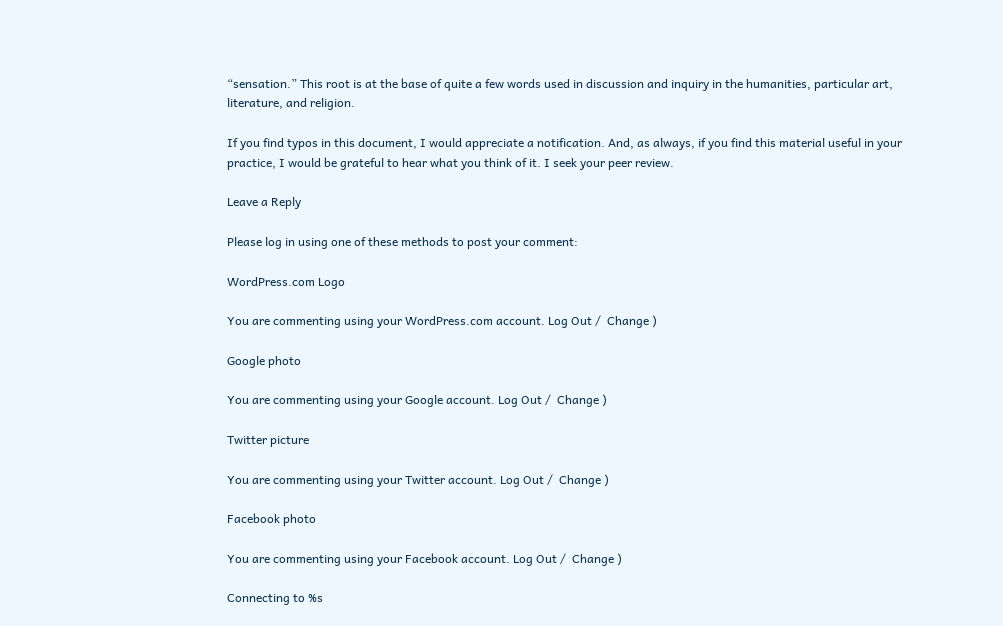“sensation.” This root is at the base of quite a few words used in discussion and inquiry in the humanities, particular art, literature, and religion.

If you find typos in this document, I would appreciate a notification. And, as always, if you find this material useful in your practice, I would be grateful to hear what you think of it. I seek your peer review.

Leave a Reply

Please log in using one of these methods to post your comment:

WordPress.com Logo

You are commenting using your WordPress.com account. Log Out /  Change )

Google photo

You are commenting using your Google account. Log Out /  Change )

Twitter picture

You are commenting using your Twitter account. Log Out /  Change )

Facebook photo

You are commenting using your Facebook account. Log Out /  Change )

Connecting to %s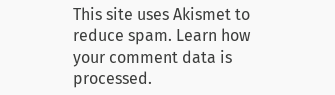This site uses Akismet to reduce spam. Learn how your comment data is processed.